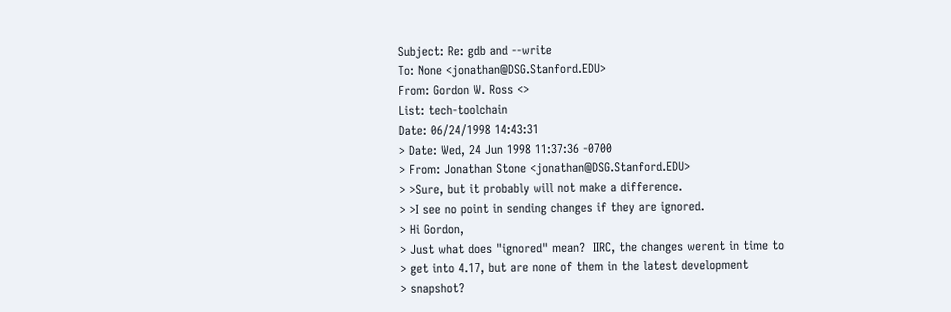Subject: Re: gdb and --write
To: None <jonathan@DSG.Stanford.EDU>
From: Gordon W. Ross <>
List: tech-toolchain
Date: 06/24/1998 14:43:31
> Date: Wed, 24 Jun 1998 11:37:36 -0700
> From: Jonathan Stone <jonathan@DSG.Stanford.EDU>
> >Sure, but it probably will not make a difference.
> >I see no point in sending changes if they are ignored.
> Hi Gordon,
> Just what does "ignored" mean?  IIRC, the changes werent in time to
> get into 4.17, but are none of them in the latest development
> snapshot?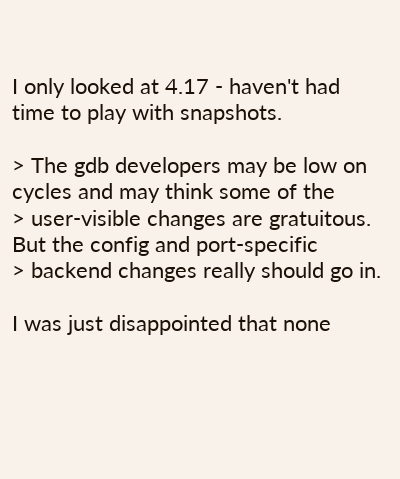I only looked at 4.17 - haven't had time to play with snapshots.

> The gdb developers may be low on cycles and may think some of the
> user-visible changes are gratuitous.  But the config and port-specific
> backend changes really should go in.

I was just disappointed that none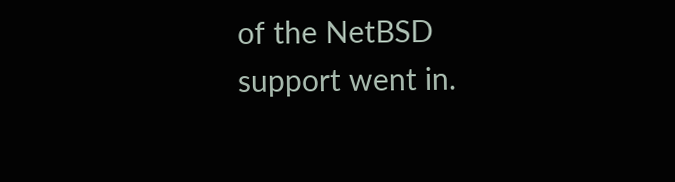of the NetBSD support went in.